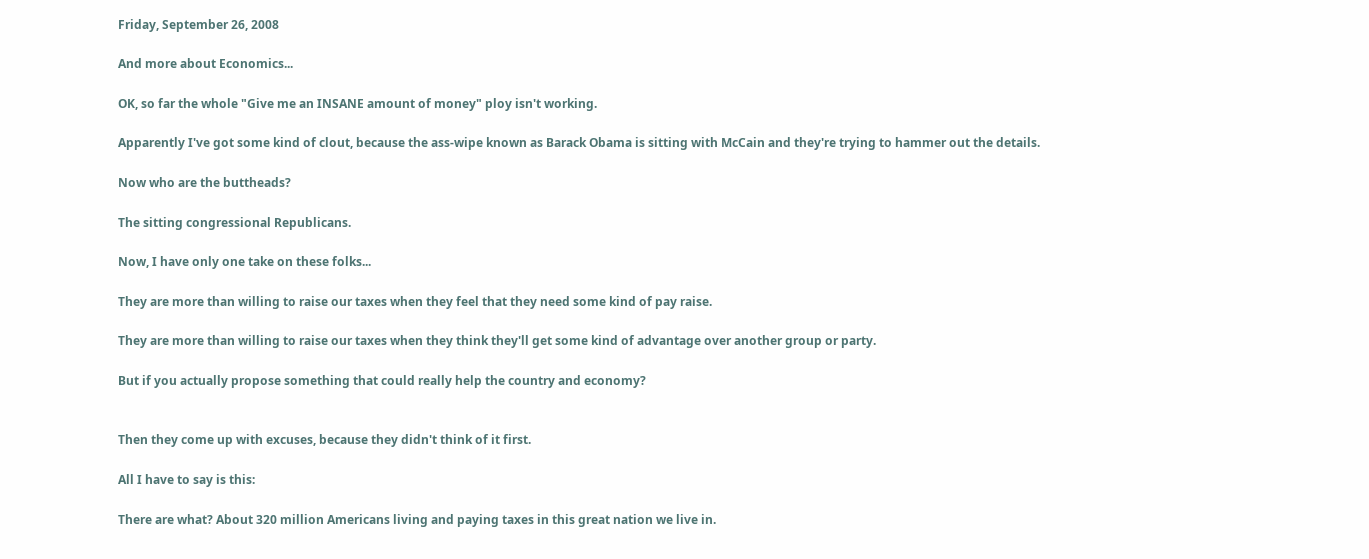Friday, September 26, 2008

And more about Economics...

OK, so far the whole "Give me an INSANE amount of money" ploy isn't working.

Apparently I've got some kind of clout, because the ass-wipe known as Barack Obama is sitting with McCain and they're trying to hammer out the details.

Now who are the buttheads?

The sitting congressional Republicans.

Now, I have only one take on these folks...

They are more than willing to raise our taxes when they feel that they need some kind of pay raise.

They are more than willing to raise our taxes when they think they'll get some kind of advantage over another group or party.

But if you actually propose something that could really help the country and economy?


Then they come up with excuses, because they didn't think of it first.

All I have to say is this:

There are what? About 320 million Americans living and paying taxes in this great nation we live in.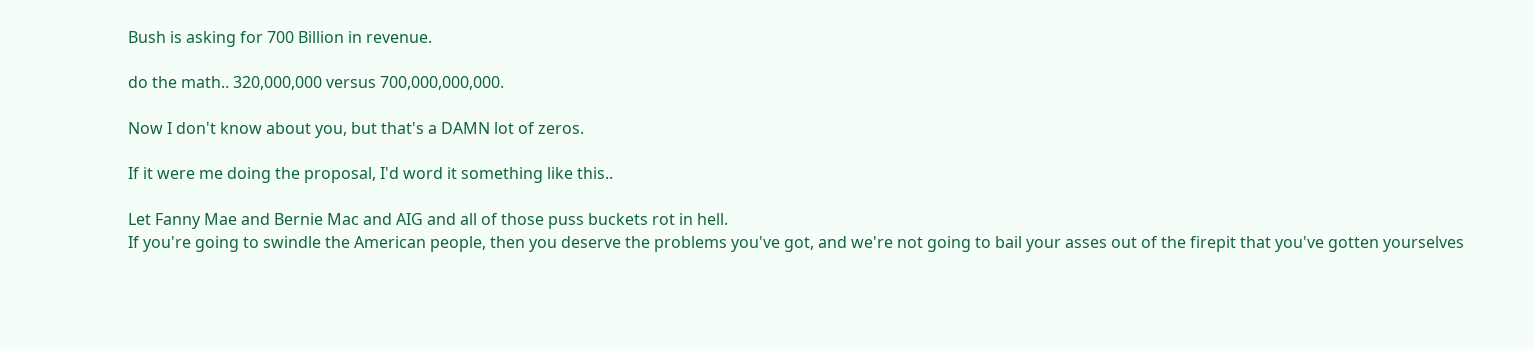Bush is asking for 700 Billion in revenue.

do the math.. 320,000,000 versus 700,000,000,000.

Now I don't know about you, but that's a DAMN lot of zeros.

If it were me doing the proposal, I'd word it something like this..

Let Fanny Mae and Bernie Mac and AIG and all of those puss buckets rot in hell.
If you're going to swindle the American people, then you deserve the problems you've got, and we're not going to bail your asses out of the firepit that you've gotten yourselves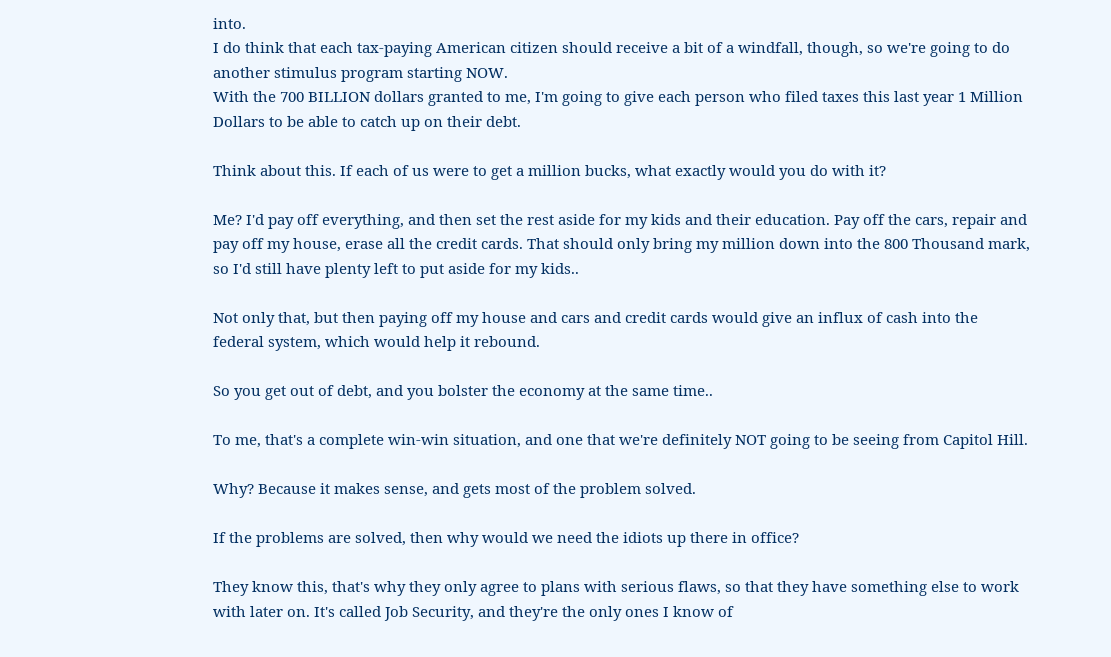into.
I do think that each tax-paying American citizen should receive a bit of a windfall, though, so we're going to do another stimulus program starting NOW.
With the 700 BILLION dollars granted to me, I'm going to give each person who filed taxes this last year 1 Million Dollars to be able to catch up on their debt.

Think about this. If each of us were to get a million bucks, what exactly would you do with it?

Me? I'd pay off everything, and then set the rest aside for my kids and their education. Pay off the cars, repair and pay off my house, erase all the credit cards. That should only bring my million down into the 800 Thousand mark, so I'd still have plenty left to put aside for my kids..

Not only that, but then paying off my house and cars and credit cards would give an influx of cash into the federal system, which would help it rebound.

So you get out of debt, and you bolster the economy at the same time..

To me, that's a complete win-win situation, and one that we're definitely NOT going to be seeing from Capitol Hill.

Why? Because it makes sense, and gets most of the problem solved.

If the problems are solved, then why would we need the idiots up there in office?

They know this, that's why they only agree to plans with serious flaws, so that they have something else to work with later on. It's called Job Security, and they're the only ones I know of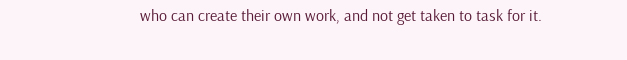who can create their own work, and not get taken to task for it.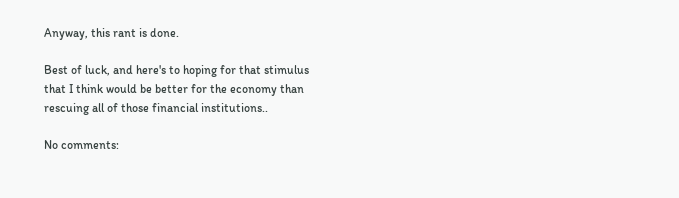Anyway, this rant is done.

Best of luck, and here's to hoping for that stimulus that I think would be better for the economy than rescuing all of those financial institutions..

No comments: